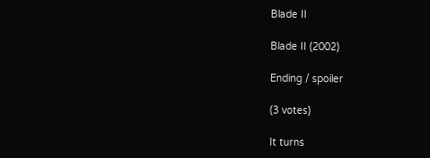Blade II

Blade II (2002)

Ending / spoiler

(3 votes)

It turns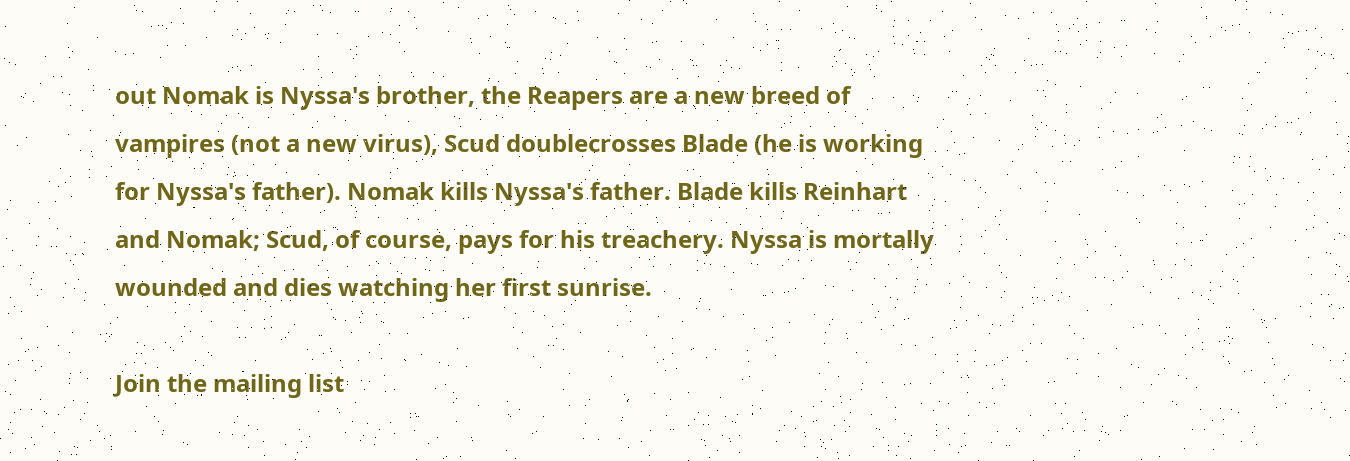out Nomak is Nyssa's brother, the Reapers are a new breed of vampires (not a new virus), Scud doublecrosses Blade (he is working for Nyssa's father). Nomak kills Nyssa's father. Blade kills Reinhart and Nomak; Scud, of course, pays for his treachery. Nyssa is mortally wounded and dies watching her first sunrise.

Join the mailing list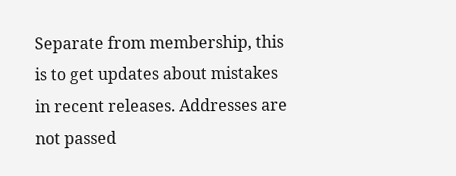Separate from membership, this is to get updates about mistakes in recent releases. Addresses are not passed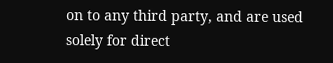on to any third party, and are used solely for direct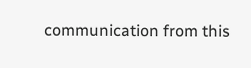communication from this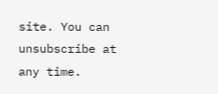site. You can unsubscribe at any time.